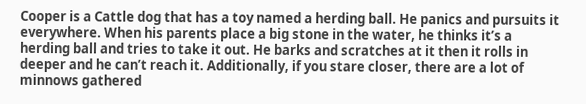Cooper is a Cattle dog that has a toy named a herding ball. He panics and pursuits it everywhere. When his parents place a big stone in the water, he thinks it’s a herding ball and tries to take it out. He barks and scratches at it then it rolls in deeper and he can’t reach it. Additionally, if you stare closer, there are a lot of minnows gathered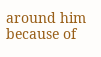around him because of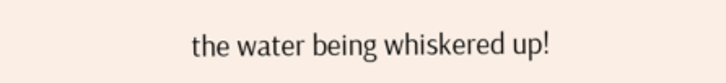the water being whiskered up!